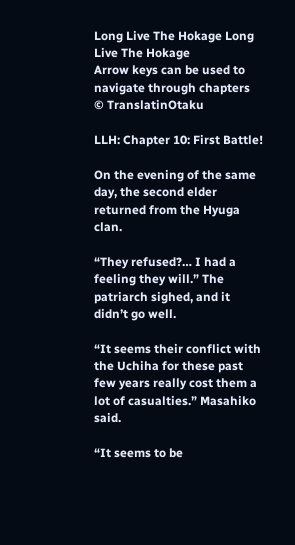Long Live The Hokage Long Live The Hokage
Arrow keys can be used to navigate through chapters
© TranslatinOtaku

LLH: Chapter 10: First Battle!

On the evening of the same day, the second elder returned from the Hyuga clan.

“They refused?… I had a feeling they will.” The patriarch sighed, and it didn’t go well.

“It seems their conflict with the Uchiha for these past few years really cost them a lot of casualties.” Masahiko said.

“It seems to be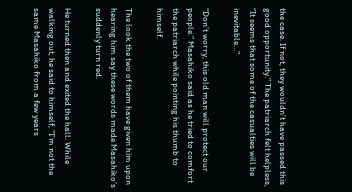the case. If not, they wouldn’t have passed this good opportunity.” The patriarch felt helpless, “It seems that some of the casualties will be inevitable…”

“Don’t worry, this old man will protect our people.” Masahiko said as he tried to comfort the patriarch while pointing his thumb to himself.

The look the two of them have given him upon hearing him say these words made Masahiko’s suddenly turn red.

He turned then and exited the hall. While walking out, he said to himself, “I’m not the same Masahiko from a few years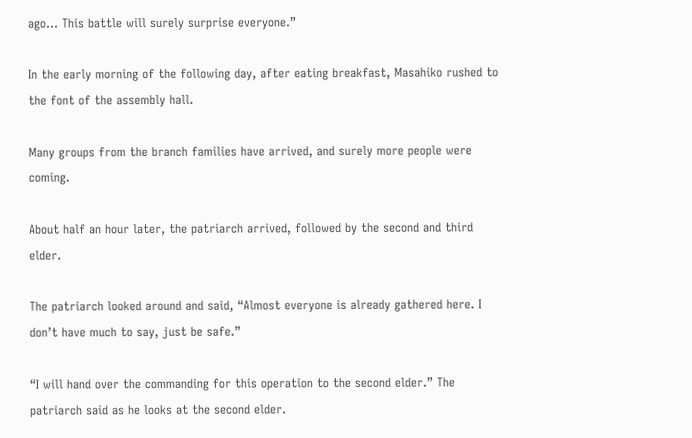ago… This battle will surely surprise everyone.”

In the early morning of the following day, after eating breakfast, Masahiko rushed to the font of the assembly hall.

Many groups from the branch families have arrived, and surely more people were coming.

About half an hour later, the patriarch arrived, followed by the second and third elder.

The patriarch looked around and said, “Almost everyone is already gathered here. I don’t have much to say, just be safe.”

“I will hand over the commanding for this operation to the second elder.” The patriarch said as he looks at the second elder.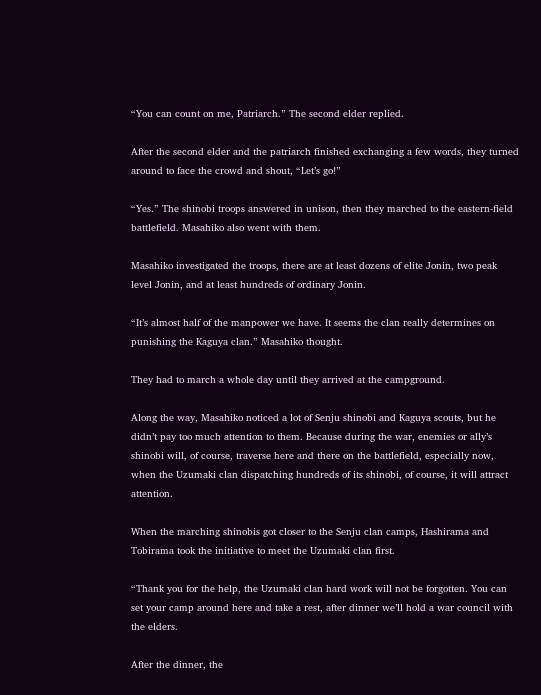“You can count on me, Patriarch.” The second elder replied.

After the second elder and the patriarch finished exchanging a few words, they turned around to face the crowd and shout, “Let’s go!”

“Yes.” The shinobi troops answered in unison, then they marched to the eastern-field battlefield. Masahiko also went with them.

Masahiko investigated the troops, there are at least dozens of elite Jonin, two peak level Jonin, and at least hundreds of ordinary Jonin.

“It’s almost half of the manpower we have. It seems the clan really determines on punishing the Kaguya clan.” Masahiko thought.

They had to march a whole day until they arrived at the campground.

Along the way, Masahiko noticed a lot of Senju shinobi and Kaguya scouts, but he didn’t pay too much attention to them. Because during the war, enemies or ally’s shinobi will, of course, traverse here and there on the battlefield, especially now, when the Uzumaki clan dispatching hundreds of its shinobi, of course, it will attract attention.

When the marching shinobis got closer to the Senju clan camps, Hashirama and Tobirama took the initiative to meet the Uzumaki clan first.

“Thank you for the help, the Uzumaki clan hard work will not be forgotten. You can set your camp around here and take a rest, after dinner we’ll hold a war council with the elders.

After the dinner, the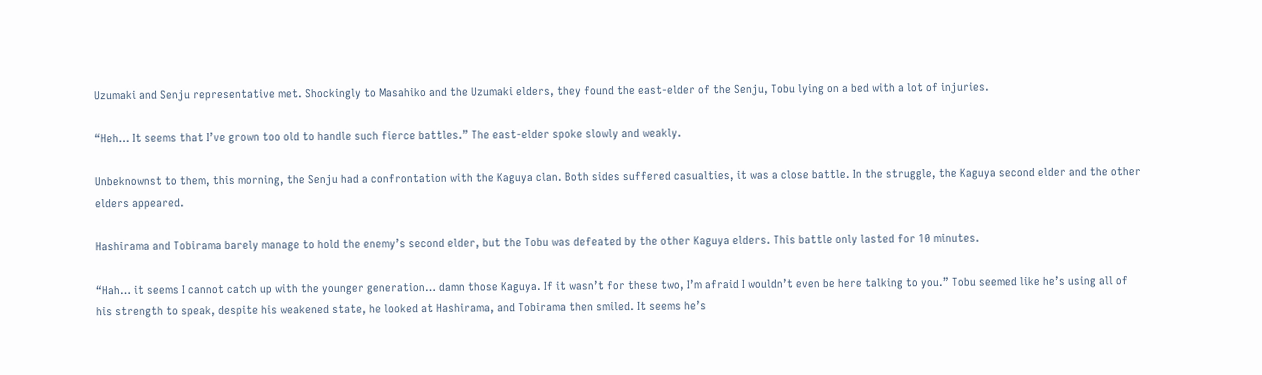Uzumaki and Senju representative met. Shockingly to Masahiko and the Uzumaki elders, they found the east-elder of the Senju, Tobu lying on a bed with a lot of injuries.

“Heh… It seems that I’ve grown too old to handle such fierce battles.” The east-elder spoke slowly and weakly.

Unbeknownst to them, this morning, the Senju had a confrontation with the Kaguya clan. Both sides suffered casualties, it was a close battle. In the struggle, the Kaguya second elder and the other elders appeared.

Hashirama and Tobirama barely manage to hold the enemy’s second elder, but the Tobu was defeated by the other Kaguya elders. This battle only lasted for 10 minutes.

“Hah… it seems I cannot catch up with the younger generation… damn those Kaguya. If it wasn’t for these two, I’m afraid I wouldn’t even be here talking to you.” Tobu seemed like he’s using all of his strength to speak, despite his weakened state, he looked at Hashirama, and Tobirama then smiled. It seems he’s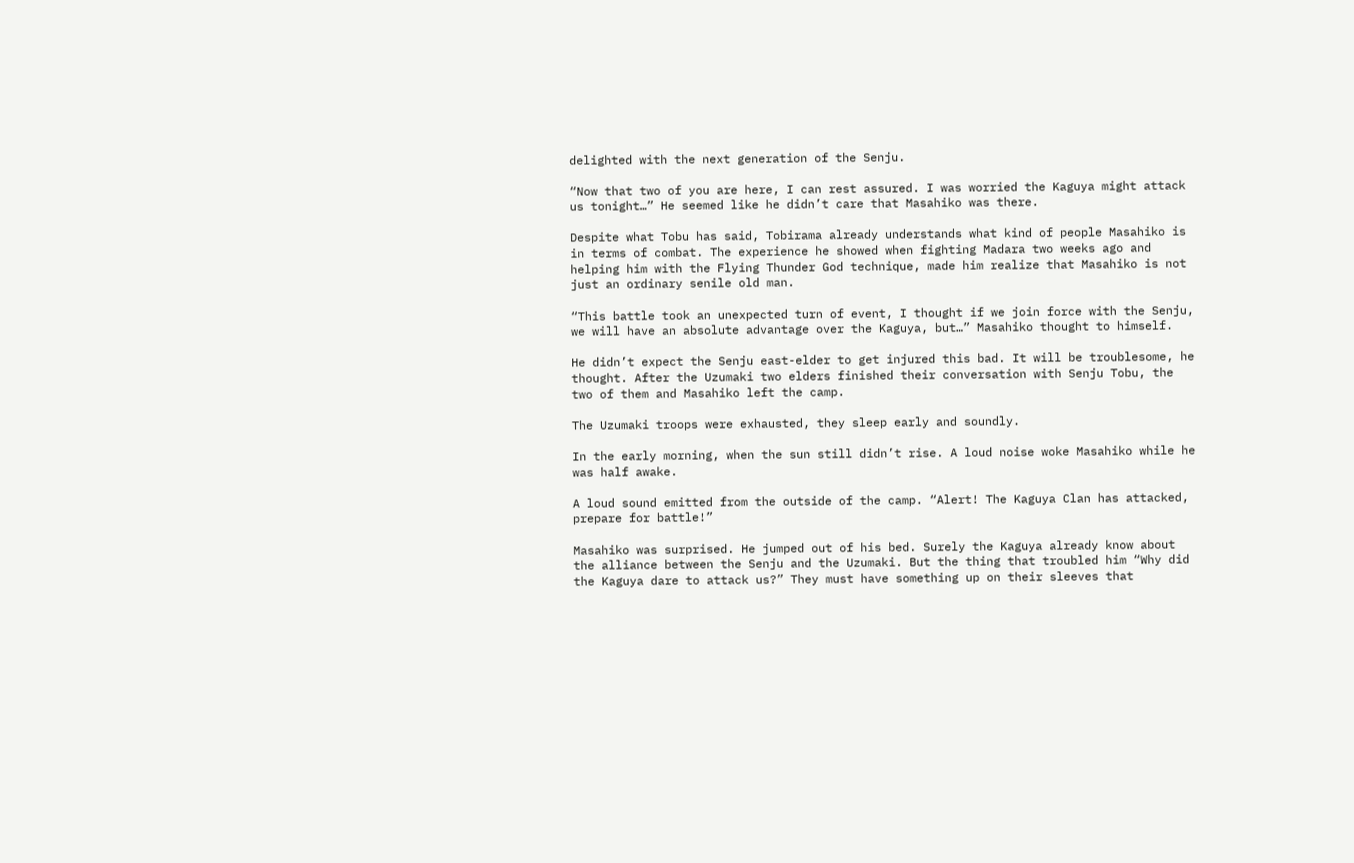delighted with the next generation of the Senju.

“Now that two of you are here, I can rest assured. I was worried the Kaguya might attack us tonight…” He seemed like he didn’t care that Masahiko was there.

Despite what Tobu has said, Tobirama already understands what kind of people Masahiko is in terms of combat. The experience he showed when fighting Madara two weeks ago and helping him with the Flying Thunder God technique, made him realize that Masahiko is not just an ordinary senile old man.

“This battle took an unexpected turn of event, I thought if we join force with the Senju, we will have an absolute advantage over the Kaguya, but…” Masahiko thought to himself.

He didn’t expect the Senju east-elder to get injured this bad. It will be troublesome, he thought. After the Uzumaki two elders finished their conversation with Senju Tobu, the two of them and Masahiko left the camp.

The Uzumaki troops were exhausted, they sleep early and soundly.

In the early morning, when the sun still didn’t rise. A loud noise woke Masahiko while he was half awake.

A loud sound emitted from the outside of the camp. “Alert! The Kaguya Clan has attacked, prepare for battle!”

Masahiko was surprised. He jumped out of his bed. Surely the Kaguya already know about the alliance between the Senju and the Uzumaki. But the thing that troubled him “Why did the Kaguya dare to attack us?” They must have something up on their sleeves that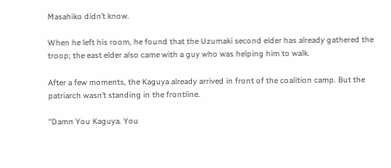Masahiko didn’t know.

When he left his room, he found that the Uzumaki second elder has already gathered the troop; the east elder also came with a guy who was helping him to walk.

After a few moments, the Kaguya already arrived in front of the coalition camp. But the patriarch wasn’t standing in the frontline.

“Damn You Kaguya. You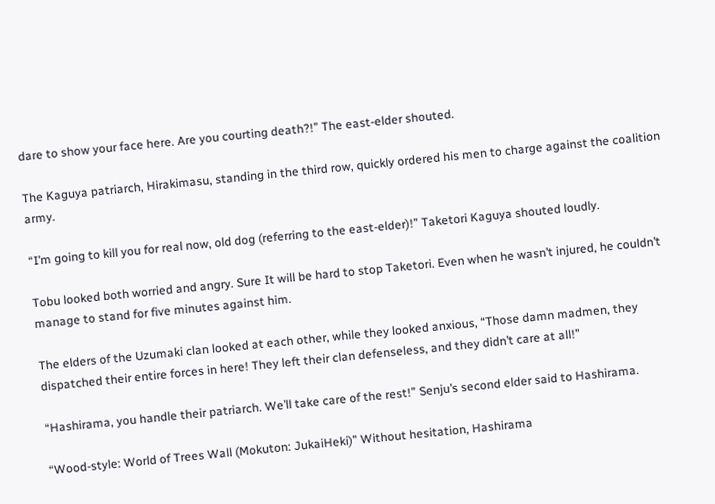dare to show your face here. Are you courting death?!” The east-elder shouted.

The Kaguya patriarch, Hirakimasu, standing in the third row, quickly ordered his men to charge against the coalition army.

“I’m going to kill you for real now, old dog (referring to the east-elder)!” Taketori Kaguya shouted loudly.

Tobu looked both worried and angry. Sure It will be hard to stop Taketori. Even when he wasn’t injured, he couldn’t manage to stand for five minutes against him.

The elders of the Uzumaki clan looked at each other, while they looked anxious, “Those damn madmen, they dispatched their entire forces in here! They left their clan defenseless, and they didn’t care at all!”

“Hashirama, you handle their patriarch. We’ll take care of the rest!” Senju’s second elder said to Hashirama.

“Wood-style: World of Trees Wall (Mokuton: JukaiHeki)” Without hesitation, Hashirama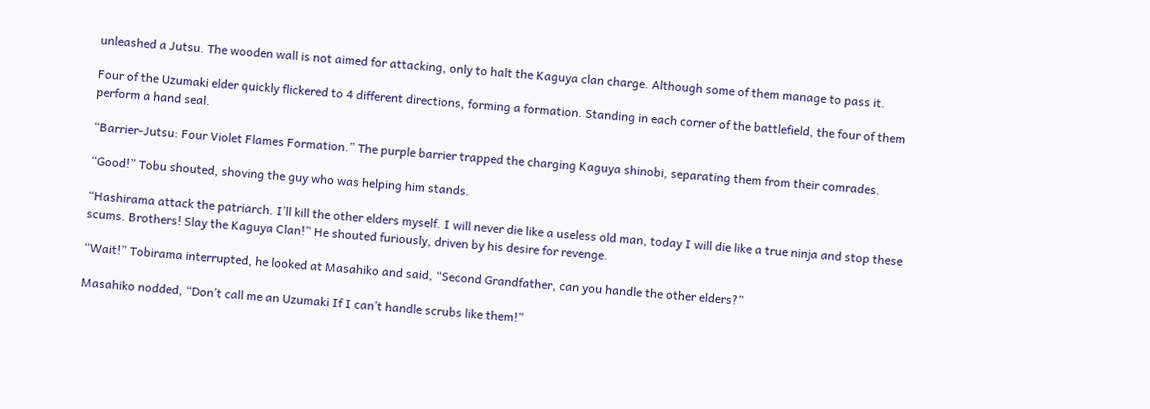unleashed a Jutsu. The wooden wall is not aimed for attacking, only to halt the Kaguya clan charge. Although some of them manage to pass it.

Four of the Uzumaki elder quickly flickered to 4 different directions, forming a formation. Standing in each corner of the battlefield, the four of them perform a hand seal.

“Barrier-Jutsu: Four Violet Flames Formation.” The purple barrier trapped the charging Kaguya shinobi, separating them from their comrades.

“Good!” Tobu shouted, shoving the guy who was helping him stands.

“Hashirama attack the patriarch. I’ll kill the other elders myself. I will never die like a useless old man, today I will die like a true ninja and stop these scums. Brothers! Slay the Kaguya Clan!” He shouted furiously, driven by his desire for revenge.

“Wait!” Tobirama interrupted, he looked at Masahiko and said, “Second Grandfather, can you handle the other elders?”

Masahiko nodded, “Don’t call me an Uzumaki If I can’t handle scrubs like them!”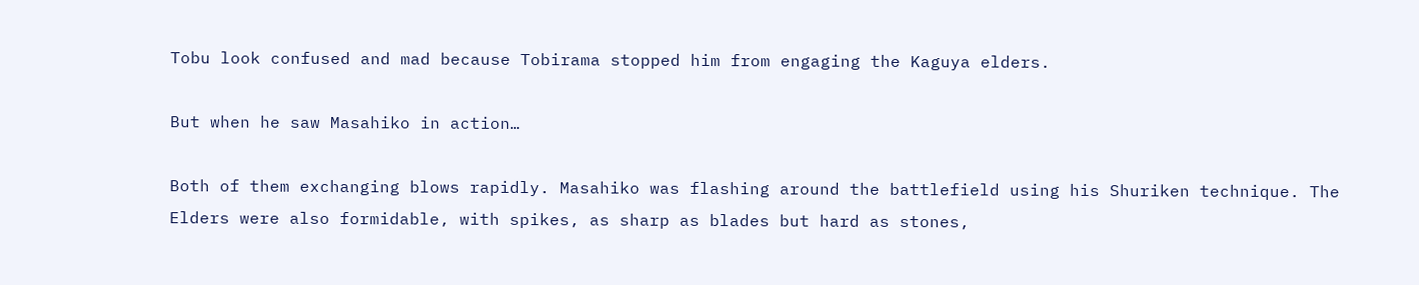Tobu look confused and mad because Tobirama stopped him from engaging the Kaguya elders.

But when he saw Masahiko in action…

Both of them exchanging blows rapidly. Masahiko was flashing around the battlefield using his Shuriken technique. The Elders were also formidable, with spikes, as sharp as blades but hard as stones,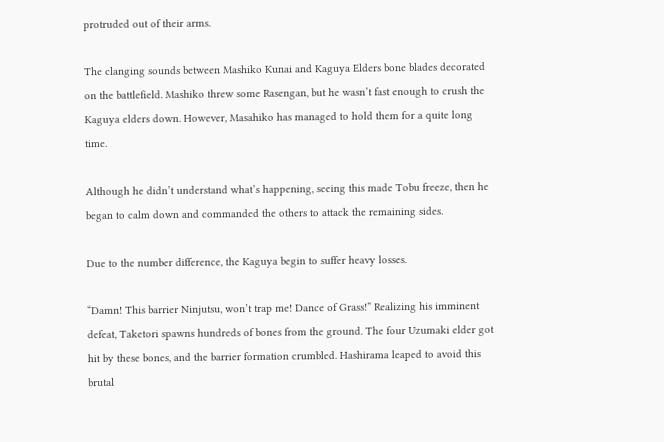protruded out of their arms.

The clanging sounds between Mashiko Kunai and Kaguya Elders bone blades decorated on the battlefield. Mashiko threw some Rasengan, but he wasn’t fast enough to crush the Kaguya elders down. However, Masahiko has managed to hold them for a quite long time.

Although he didn’t understand what’s happening, seeing this made Tobu freeze, then he began to calm down and commanded the others to attack the remaining sides.

Due to the number difference, the Kaguya begin to suffer heavy losses.

“Damn! This barrier Ninjutsu, won’t trap me! Dance of Grass!” Realizing his imminent defeat, Taketori spawns hundreds of bones from the ground. The four Uzumaki elder got hit by these bones, and the barrier formation crumbled. Hashirama leaped to avoid this brutal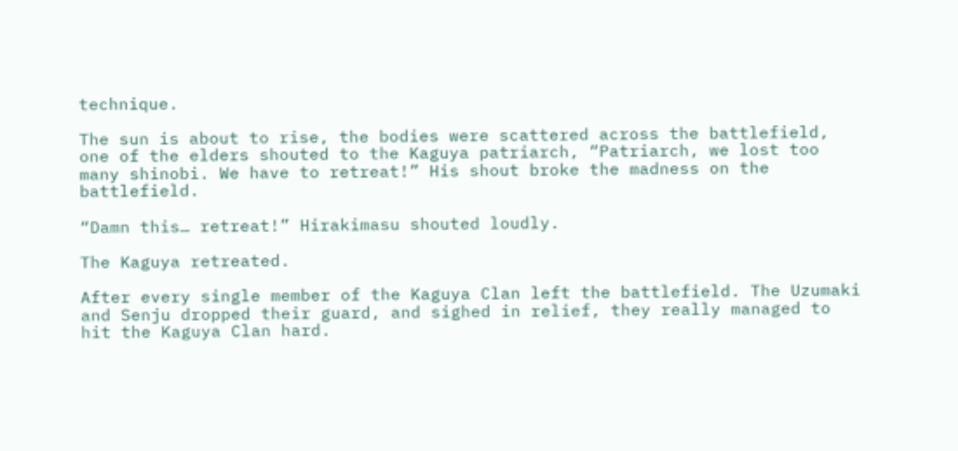technique.

The sun is about to rise, the bodies were scattered across the battlefield, one of the elders shouted to the Kaguya patriarch, “Patriarch, we lost too many shinobi. We have to retreat!” His shout broke the madness on the battlefield.

“Damn this… retreat!” Hirakimasu shouted loudly.

The Kaguya retreated.

After every single member of the Kaguya Clan left the battlefield. The Uzumaki and Senju dropped their guard, and sighed in relief, they really managed to hit the Kaguya Clan hard.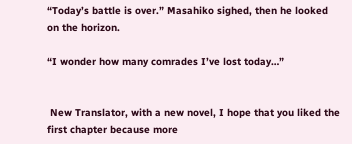“Today’s battle is over.” Masahiko sighed, then he looked on the horizon.

“I wonder how many comrades I’ve lost today…”


 New Translator, with a new novel, I hope that you liked the first chapter because more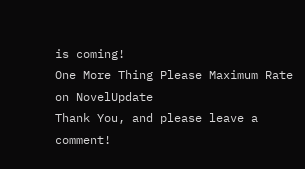is coming!
One More Thing Please Maximum Rate on NovelUpdate
Thank You, and please leave a comment!